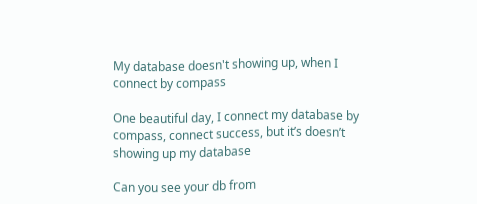My database doesn't showing up, when I connect by compass

One beautiful day, I connect my database by compass, connect success, but it’s doesn’t showing up my database

Can you see your db from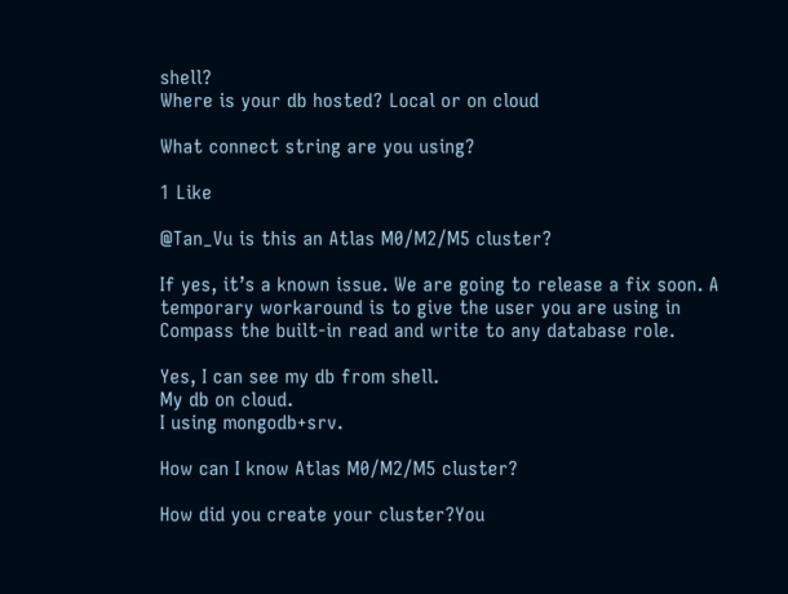shell?
Where is your db hosted? Local or on cloud

What connect string are you using?

1 Like

@Tan_Vu is this an Atlas M0/M2/M5 cluster?

If yes, it’s a known issue. We are going to release a fix soon. A temporary workaround is to give the user you are using in Compass the built-in read and write to any database role.

Yes, I can see my db from shell.
My db on cloud.
I using mongodb+srv.

How can I know Atlas M0/M2/M5 cluster?

How did you create your cluster?You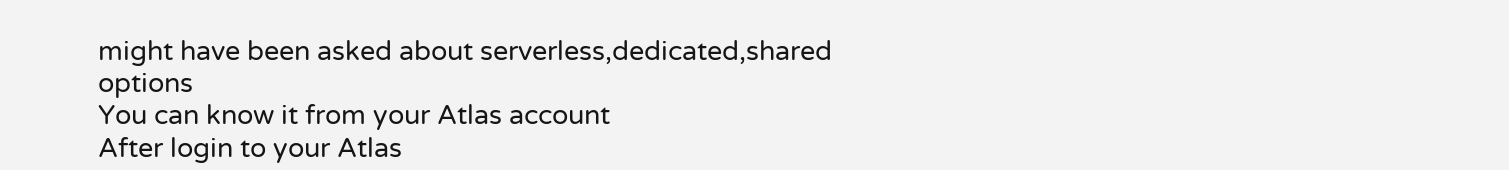might have been asked about serverless,dedicated,shared options
You can know it from your Atlas account
After login to your Atlas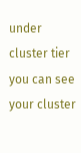under cluster tier you can see your cluster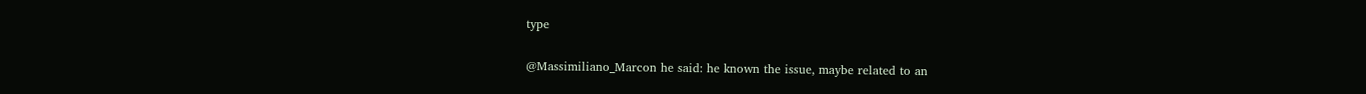type

@Massimiliano_Marcon he said: he known the issue, maybe related to an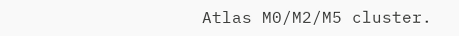Atlas M0/M2/M5 cluster.